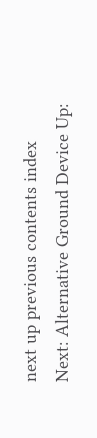next up previous contents index
Next: Alternative Ground Device Up: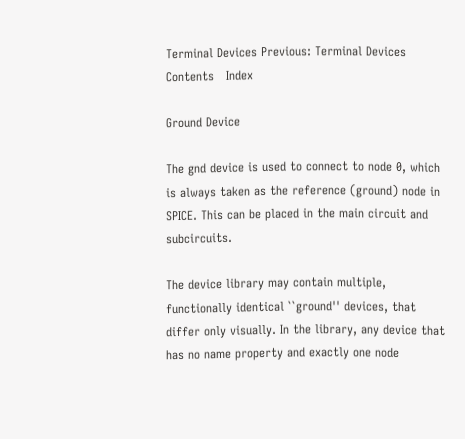Terminal Devices Previous: Terminal Devices   Contents   Index

Ground Device

The gnd device is used to connect to node 0, which is always taken as the reference (ground) node in SPICE. This can be placed in the main circuit and subcircuits.

The device library may contain multiple, functionally identical ``ground'' devices, that differ only visually. In the library, any device that has no name property and exactly one node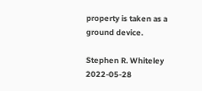property is taken as a ground device.

Stephen R. Whiteley 2022-05-28